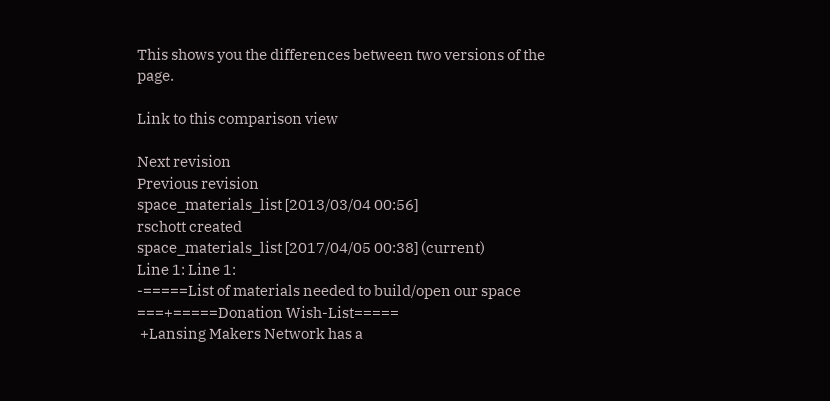This shows you the differences between two versions of the page.

Link to this comparison view

Next revision
Previous revision
space_materials_list [2013/03/04 00:56]
rschott created
space_materials_list [2017/04/05 00:38] (current)
Line 1: Line 1:
-=====List of materials needed to build/open our space ===+=====Donation Wish-List=====
 +Lansing Makers Network has a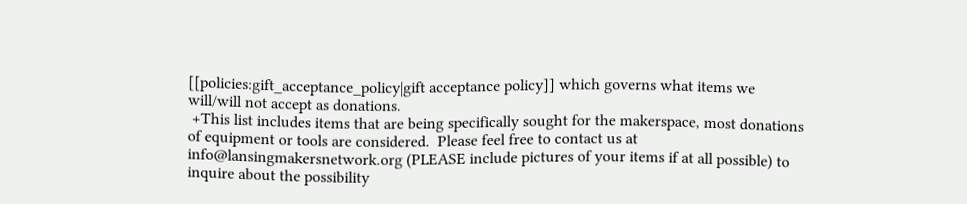[[policies:gift_acceptance_policy|gift acceptance policy]] which governs what items we will/will not accept as donations.
 +This list includes items that are being specifically sought for the makerspace, most donations of equipment or tools are considered.  Please feel free to contact us at info@lansingmakersnetwork.org (PLEASE include pictures of your items if at all possible) to inquire about the possibility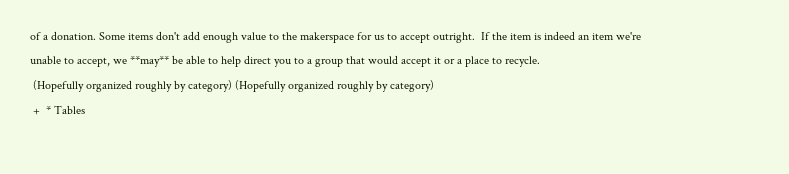of a donation. Some items don't add enough value to the makerspace for us to accept outright.  If the item is indeed an item we're unable to accept, we **may** be able to help direct you to a group that would accept it or a place to recycle.
 (Hopefully organized roughly by category) (Hopefully organized roughly by category)
 +  * Tables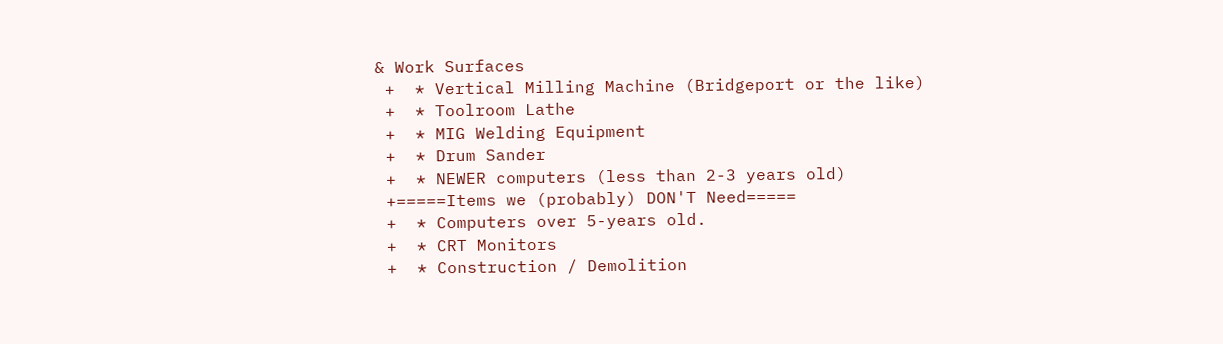& Work Surfaces
 +  * Vertical Milling Machine (Bridgeport or the like)
 +  * Toolroom Lathe
 +  * MIG Welding Equipment
 +  * Drum Sander
 +  * NEWER computers (less than 2-3 years old)
 +=====Items we (probably) DON'T Need=====
 +  * Computers over 5-years old.
 +  * CRT Monitors
 +  * Construction / Demolition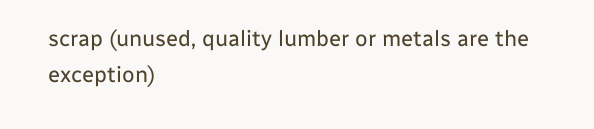scrap (unused, quality lumber or metals are the exception)